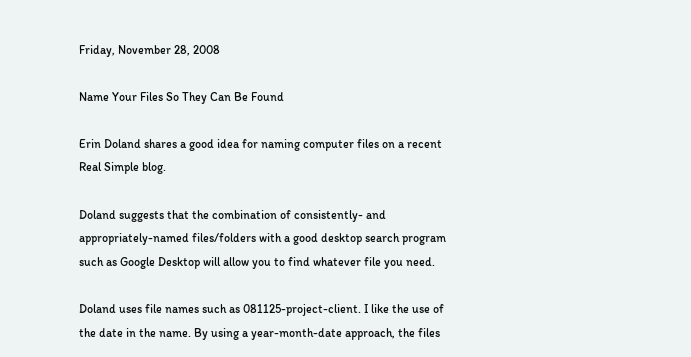Friday, November 28, 2008

Name Your Files So They Can Be Found

Erin Doland shares a good idea for naming computer files on a recent Real Simple blog.

Doland suggests that the combination of consistently- and appropriately-named files/folders with a good desktop search program such as Google Desktop will allow you to find whatever file you need.

Doland uses file names such as 081125-project-client. I like the use of the date in the name. By using a year-month-date approach, the files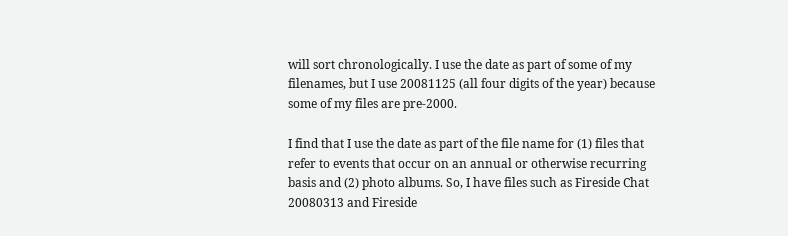will sort chronologically. I use the date as part of some of my filenames, but I use 20081125 (all four digits of the year) because some of my files are pre-2000.

I find that I use the date as part of the file name for (1) files that refer to events that occur on an annual or otherwise recurring basis and (2) photo albums. So, I have files such as Fireside Chat 20080313 and Fireside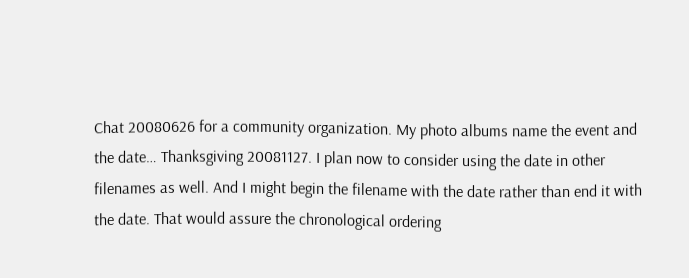Chat 20080626 for a community organization. My photo albums name the event and the date… Thanksgiving 20081127. I plan now to consider using the date in other filenames as well. And I might begin the filename with the date rather than end it with the date. That would assure the chronological ordering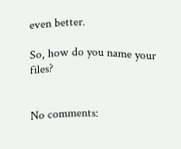even better.

So, how do you name your files?


No comments: